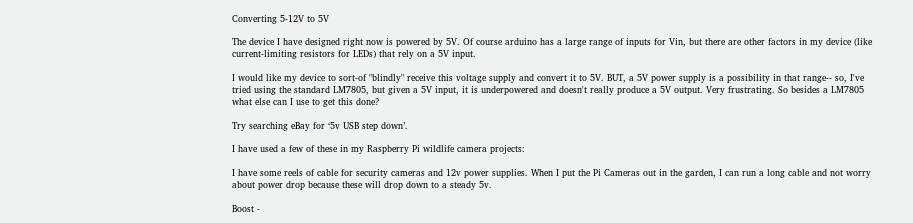Converting 5-12V to 5V

The device I have designed right now is powered by 5V. Of course arduino has a large range of inputs for Vin, but there are other factors in my device (like current-limiting resistors for LEDs) that rely on a 5V input.

I would like my device to sort-of "blindly" receive this voltage supply and convert it to 5V. BUT, a 5V power supply is a possibility in that range-- so, I've tried using the standard LM7805, but given a 5V input, it is underpowered and doesn't really produce a 5V output. Very frustrating. So besides a LM7805 what else can I use to get this done?

Try searching eBay for ‘5v USB step down’.

I have used a few of these in my Raspberry Pi wildlife camera projects:

I have some reels of cable for security cameras and 12v power supplies. When I put the Pi Cameras out in the garden, I can run a long cable and not worry about power drop because these will drop down to a steady 5v.

Boost -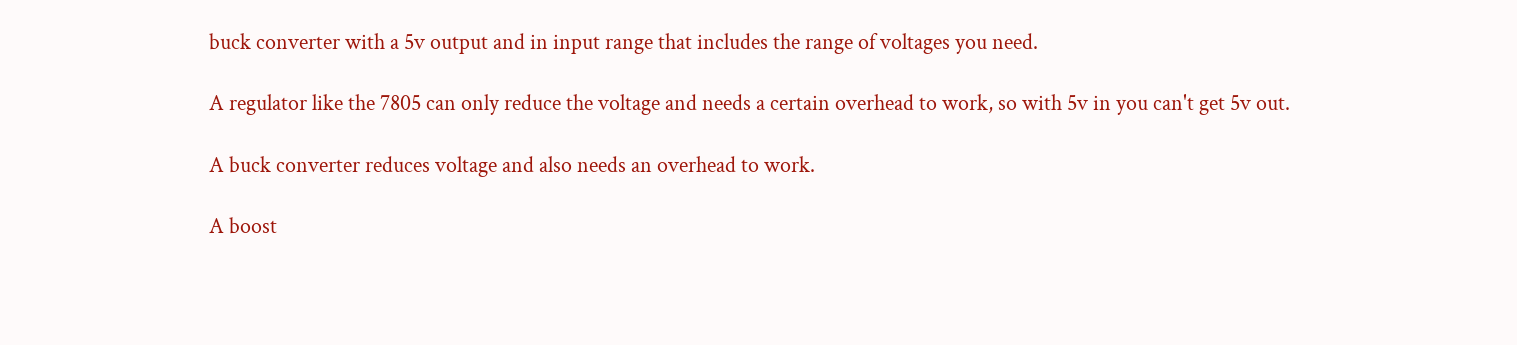buck converter with a 5v output and in input range that includes the range of voltages you need.

A regulator like the 7805 can only reduce the voltage and needs a certain overhead to work, so with 5v in you can't get 5v out.

A buck converter reduces voltage and also needs an overhead to work.

A boost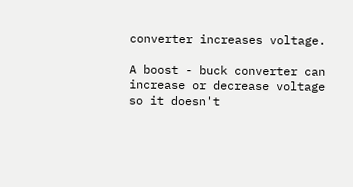converter increases voltage.

A boost - buck converter can increase or decrease voltage so it doesn't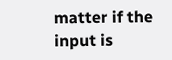matter if the input is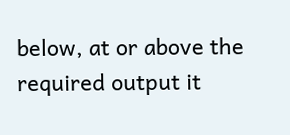below, at or above the required output it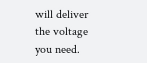will deliver the voltage you need.